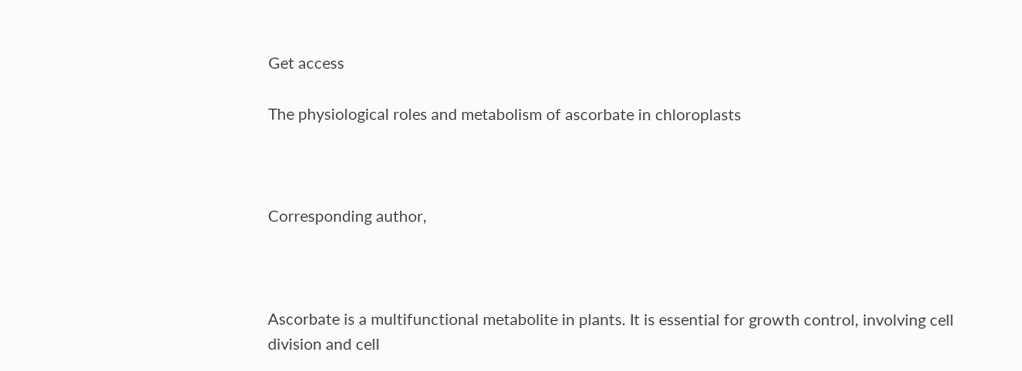Get access

The physiological roles and metabolism of ascorbate in chloroplasts



Corresponding author,



Ascorbate is a multifunctional metabolite in plants. It is essential for growth control, involving cell division and cell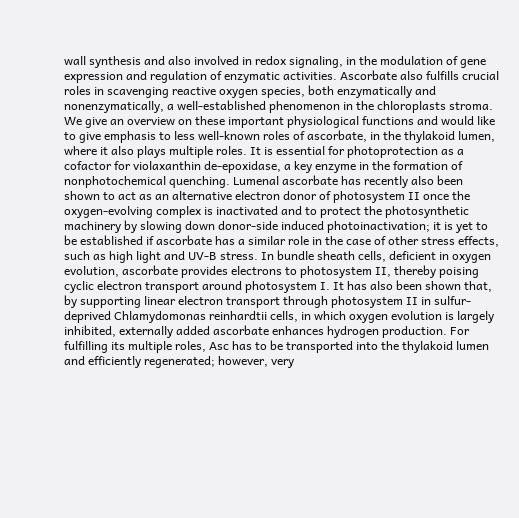wall synthesis and also involved in redox signaling, in the modulation of gene expression and regulation of enzymatic activities. Ascorbate also fulfills crucial roles in scavenging reactive oxygen species, both enzymatically and nonenzymatically, a well-established phenomenon in the chloroplasts stroma. We give an overview on these important physiological functions and would like to give emphasis to less well-known roles of ascorbate, in the thylakoid lumen, where it also plays multiple roles. It is essential for photoprotection as a cofactor for violaxanthin de-epoxidase, a key enzyme in the formation of nonphotochemical quenching. Lumenal ascorbate has recently also been shown to act as an alternative electron donor of photosystem II once the oxygen-evolving complex is inactivated and to protect the photosynthetic machinery by slowing down donor-side induced photoinactivation; it is yet to be established if ascorbate has a similar role in the case of other stress effects, such as high light and UV-B stress. In bundle sheath cells, deficient in oxygen evolution, ascorbate provides electrons to photosystem II, thereby poising cyclic electron transport around photosystem I. It has also been shown that, by supporting linear electron transport through photosystem II in sulfur-deprived Chlamydomonas reinhardtii cells, in which oxygen evolution is largely inhibited, externally added ascorbate enhances hydrogen production. For fulfilling its multiple roles, Asc has to be transported into the thylakoid lumen and efficiently regenerated; however, very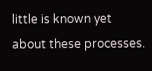little is known yet about these processes.